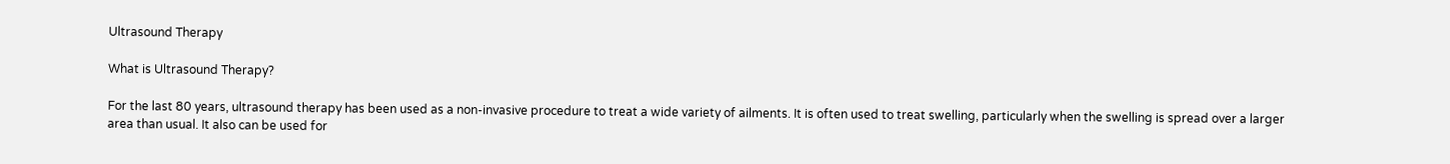Ultrasound Therapy

What is Ultrasound Therapy?

For the last 80 years, ultrasound therapy has been used as a non-invasive procedure to treat a wide variety of ailments. It is often used to treat swelling, particularly when the swelling is spread over a larger area than usual. It also can be used for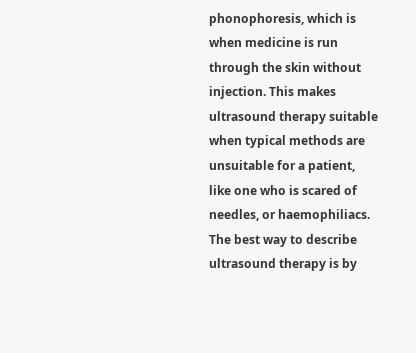phonophoresis, which is when medicine is run through the skin without injection. This makes ultrasound therapy suitable when typical methods are unsuitable for a patient, like one who is scared of needles, or haemophiliacs.
The best way to describe ultrasound therapy is by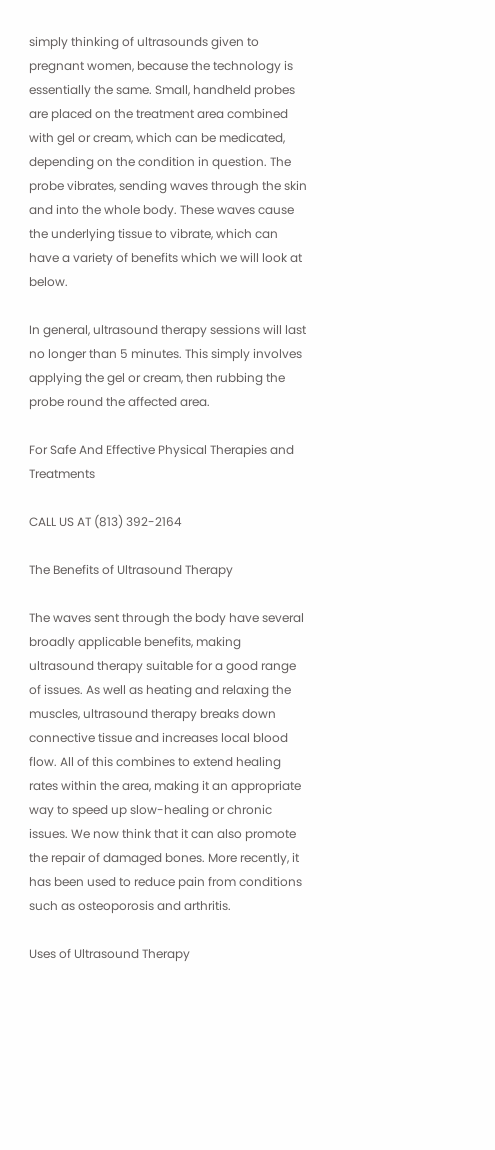simply thinking of ultrasounds given to pregnant women, because the technology is essentially the same. Small, handheld probes are placed on the treatment area combined with gel or cream, which can be medicated, depending on the condition in question. The probe vibrates, sending waves through the skin and into the whole body. These waves cause the underlying tissue to vibrate, which can have a variety of benefits which we will look at below.

In general, ultrasound therapy sessions will last no longer than 5 minutes. This simply involves applying the gel or cream, then rubbing the probe round the affected area.

For Safe And Effective Physical Therapies and Treatments

CALL US AT (813) 392-2164

The Benefits of Ultrasound Therapy

The waves sent through the body have several broadly applicable benefits, making ultrasound therapy suitable for a good range of issues. As well as heating and relaxing the muscles, ultrasound therapy breaks down connective tissue and increases local blood flow. All of this combines to extend healing rates within the area, making it an appropriate way to speed up slow-healing or chronic issues. We now think that it can also promote the repair of damaged bones. More recently, it has been used to reduce pain from conditions such as osteoporosis and arthritis.

Uses of Ultrasound Therapy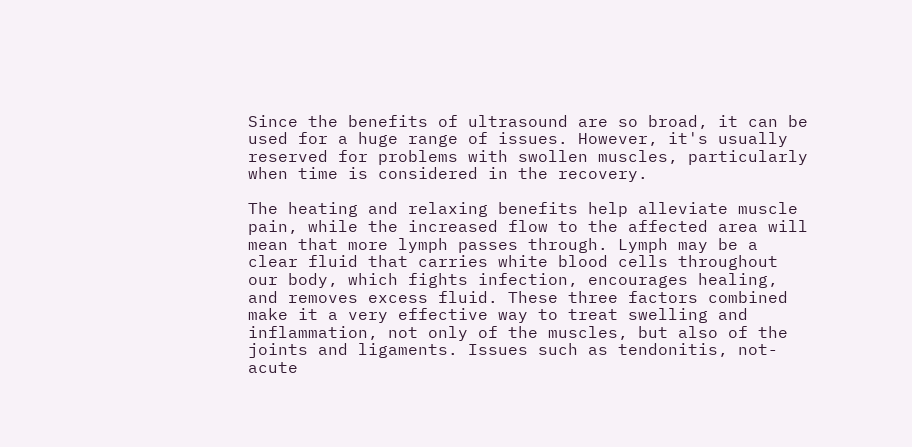Since the benefits of ultrasound are so broad, it can be used for a huge range of issues. However, it's usually reserved for problems with swollen muscles, particularly when time is considered in the recovery.

The heating and relaxing benefits help alleviate muscle pain, while the increased flow to the affected area will mean that more lymph passes through. Lymph may be a clear fluid that carries white blood cells throughout our body, which fights infection, encourages healing, and removes excess fluid. These three factors combined make it a very effective way to treat swelling and inflammation, not only of the muscles, but also of the joints and ligaments. Issues such as tendonitis, not-acute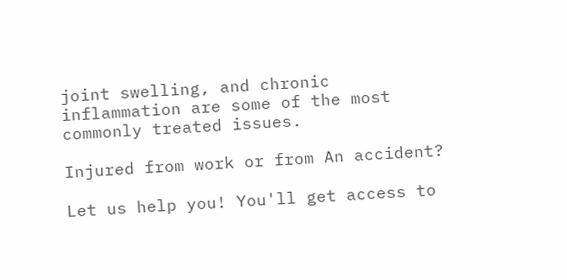joint swelling, and chronic inflammation are some of the most commonly treated issues.

Injured from work or from An accident?

Let us help you! You'll get access to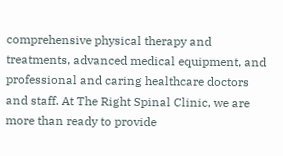comprehensive physical therapy and treatments, advanced medical equipment, and professional and caring healthcare doctors and staff. At The Right Spinal Clinic, we are more than ready to provide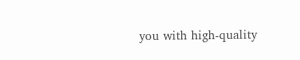you with high-quality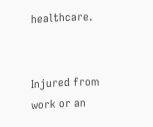healthcare.


Injured from work or an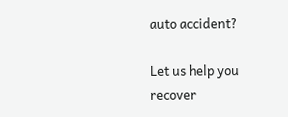auto accident?

Let us help you recover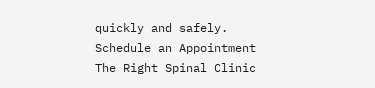quickly and safely.
Schedule an Appointment
The Right Spinal Clinic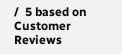/  5 based on
Customer Reviews